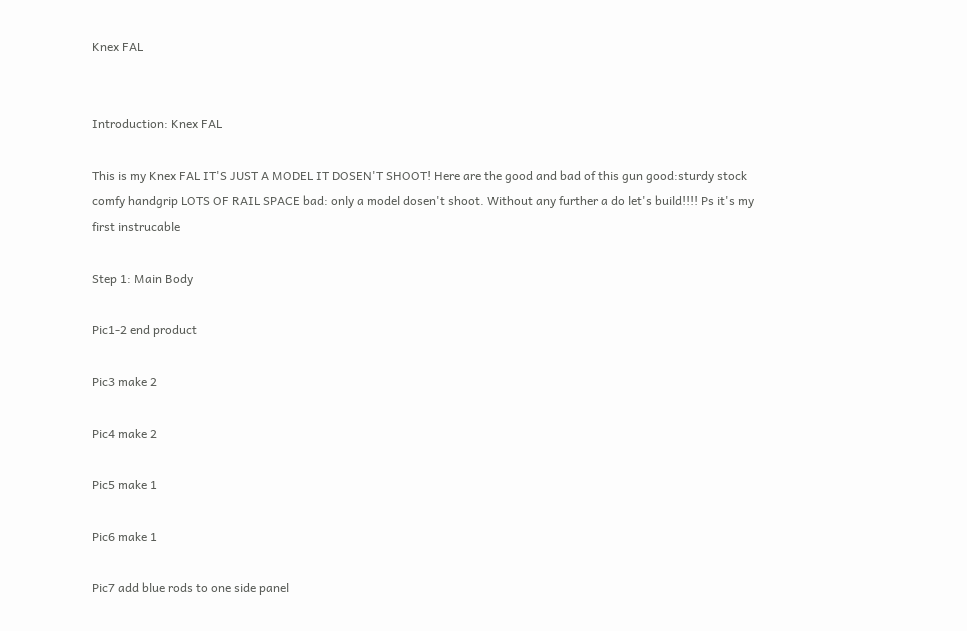Knex FAL


Introduction: Knex FAL

This is my Knex FAL IT'S JUST A MODEL IT DOSEN'T SHOOT! Here are the good and bad of this gun good:sturdy stock comfy handgrip LOTS OF RAIL SPACE bad: only a model dosen't shoot. Without any further a do let's build!!!! Ps it's my first instrucable

Step 1: Main Body

Pic1-2 end product

Pic3 make 2

Pic4 make 2

Pic5 make 1

Pic6 make 1

Pic7 add blue rods to one side panel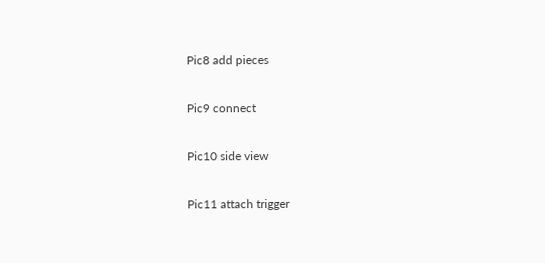Pic8 add pieces

Pic9 connect

Pic10 side view

Pic11 attach trigger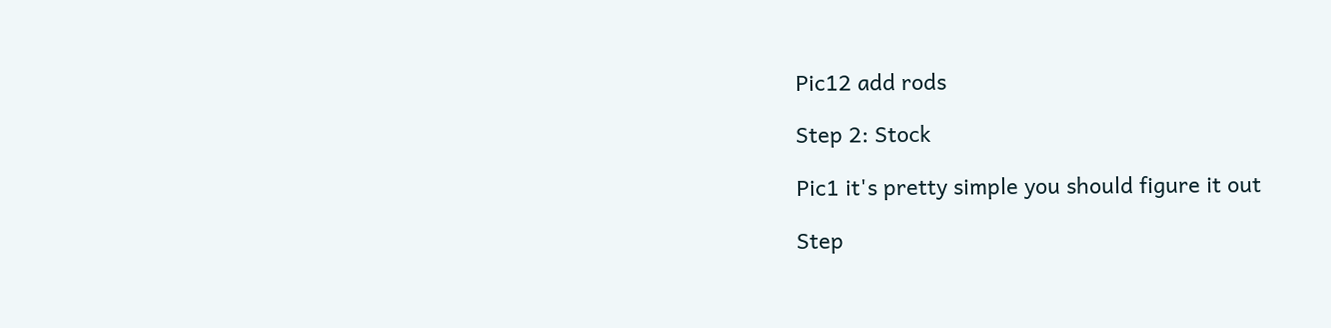Pic12 add rods

Step 2: Stock

Pic1 it's pretty simple you should figure it out

Step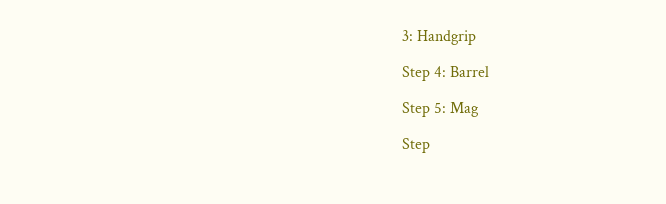3: Handgrip

Step 4: Barrel

Step 5: Mag

Step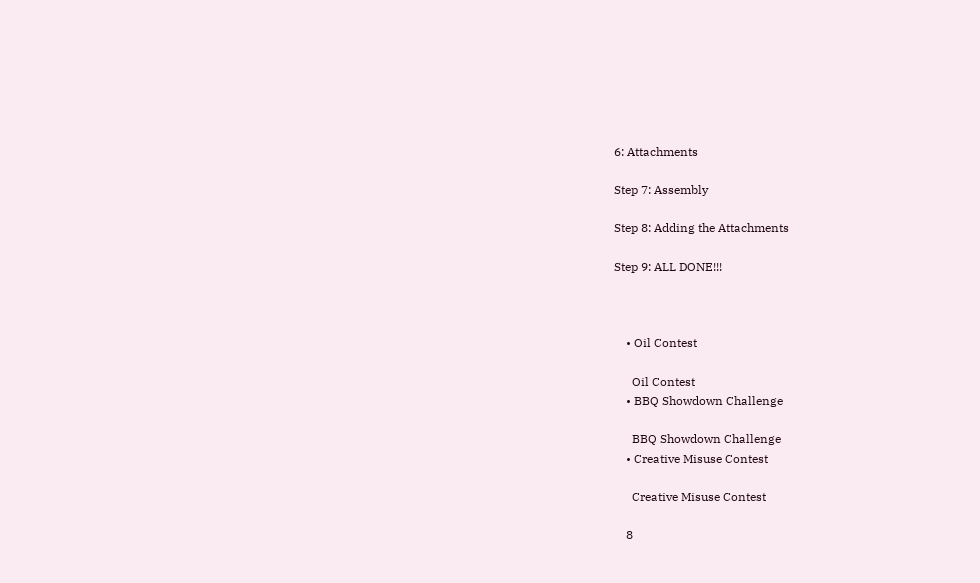6: Attachments

Step 7: Assembly

Step 8: Adding the Attachments

Step 9: ALL DONE!!!



    • Oil Contest

      Oil Contest
    • BBQ Showdown Challenge

      BBQ Showdown Challenge
    • Creative Misuse Contest

      Creative Misuse Contest

    8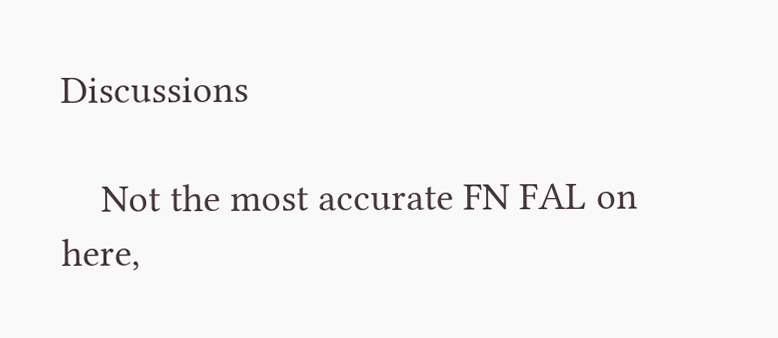Discussions

    Not the most accurate FN FAL on here,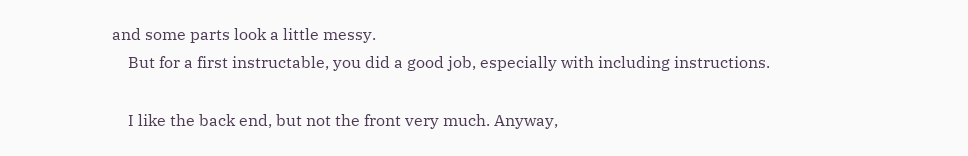and some parts look a little messy.
    But for a first instructable, you did a good job, especially with including instructions.

    I like the back end, but not the front very much. Anyway,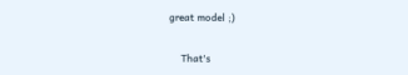great model ;)

    That's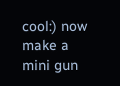cool:) now make a mini gun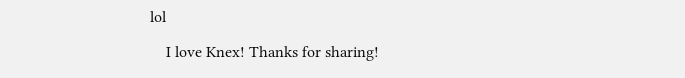lol

    I love Knex! Thanks for sharing!